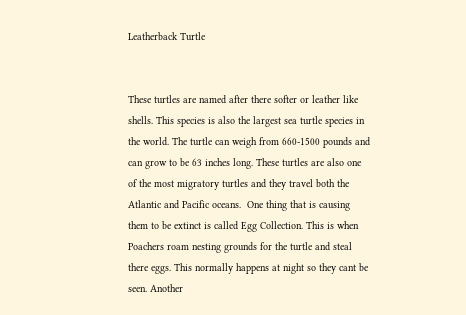Leatherback Turtle


These turtles are named after there softer or leather like shells. This species is also the largest sea turtle species in the world. The turtle can weigh from 660-1500 pounds and can grow to be 63 inches long. These turtles are also one of the most migratory turtles and they travel both the Atlantic and Pacific oceans.  One thing that is causing them to be extinct is called Egg Collection. This is when Poachers roam nesting grounds for the turtle and steal there eggs. This normally happens at night so they cant be seen. Another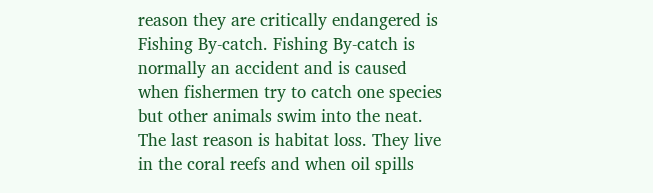reason they are critically endangered is Fishing By-catch. Fishing By-catch is normally an accident and is caused when fishermen try to catch one species but other animals swim into the neat. The last reason is habitat loss. They live in the coral reefs and when oil spills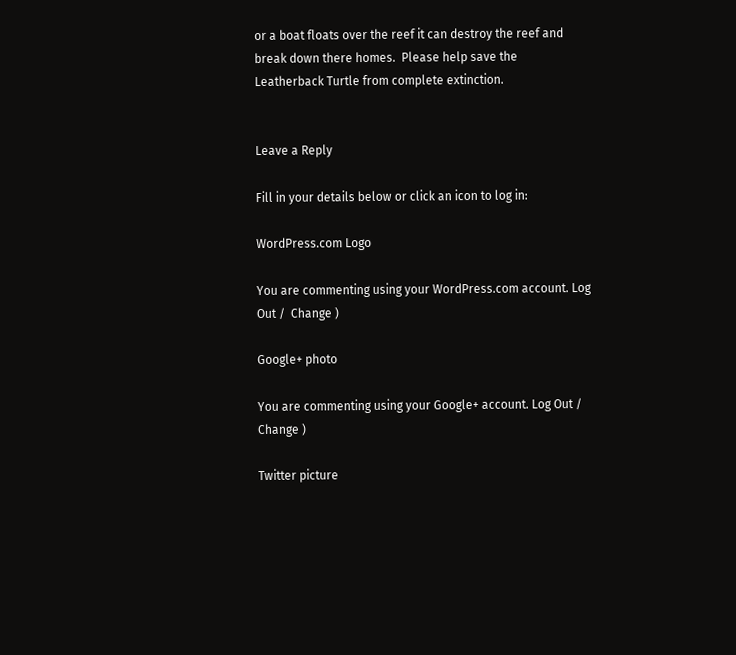or a boat floats over the reef it can destroy the reef and break down there homes.  Please help save the Leatherback Turtle from complete extinction.


Leave a Reply

Fill in your details below or click an icon to log in:

WordPress.com Logo

You are commenting using your WordPress.com account. Log Out /  Change )

Google+ photo

You are commenting using your Google+ account. Log Out /  Change )

Twitter picture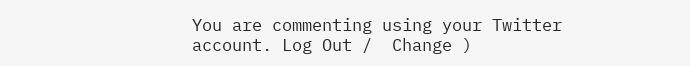You are commenting using your Twitter account. Log Out /  Change )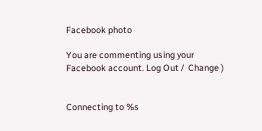Facebook photo

You are commenting using your Facebook account. Log Out /  Change )


Connecting to %s